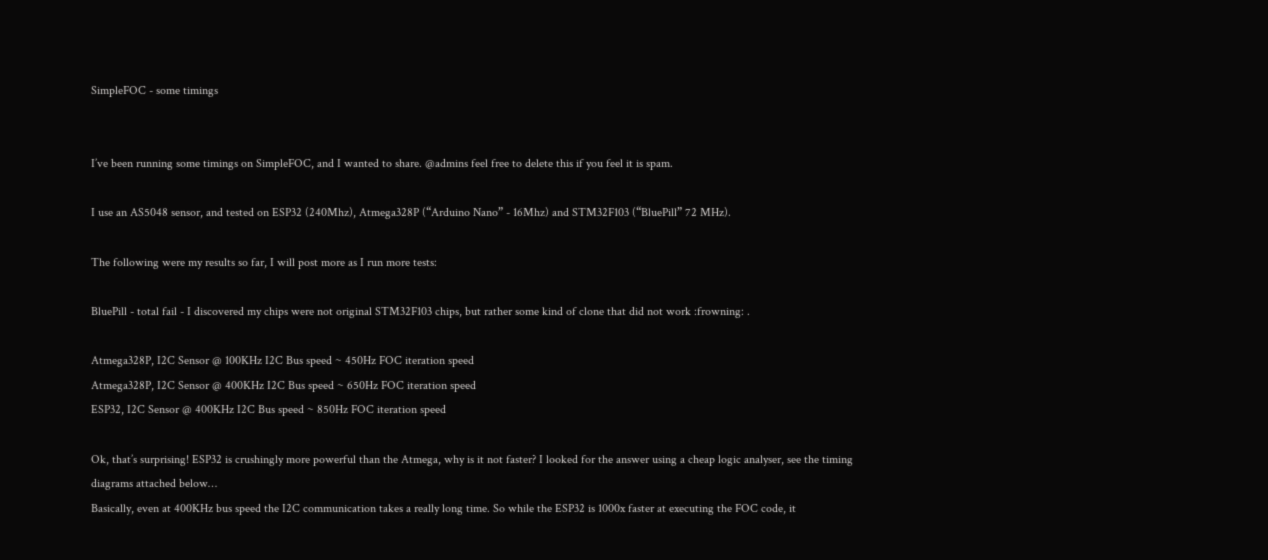SimpleFOC - some timings


I’ve been running some timings on SimpleFOC, and I wanted to share. @admins feel free to delete this if you feel it is spam.

I use an AS5048 sensor, and tested on ESP32 (240Mhz), Atmega328P (“Arduino Nano” - 16Mhz) and STM32F103 (“BluePill” 72 MHz).

The following were my results so far, I will post more as I run more tests:

BluePill - total fail - I discovered my chips were not original STM32F103 chips, but rather some kind of clone that did not work :frowning: .

Atmega328P, I2C Sensor @ 100KHz I2C Bus speed ~ 450Hz FOC iteration speed
Atmega328P, I2C Sensor @ 400KHz I2C Bus speed ~ 650Hz FOC iteration speed
ESP32, I2C Sensor @ 400KHz I2C Bus speed ~ 850Hz FOC iteration speed

Ok, that’s surprising! ESP32 is crushingly more powerful than the Atmega, why is it not faster? I looked for the answer using a cheap logic analyser, see the timing diagrams attached below…
Basically, even at 400KHz bus speed the I2C communication takes a really long time. So while the ESP32 is 1000x faster at executing the FOC code, it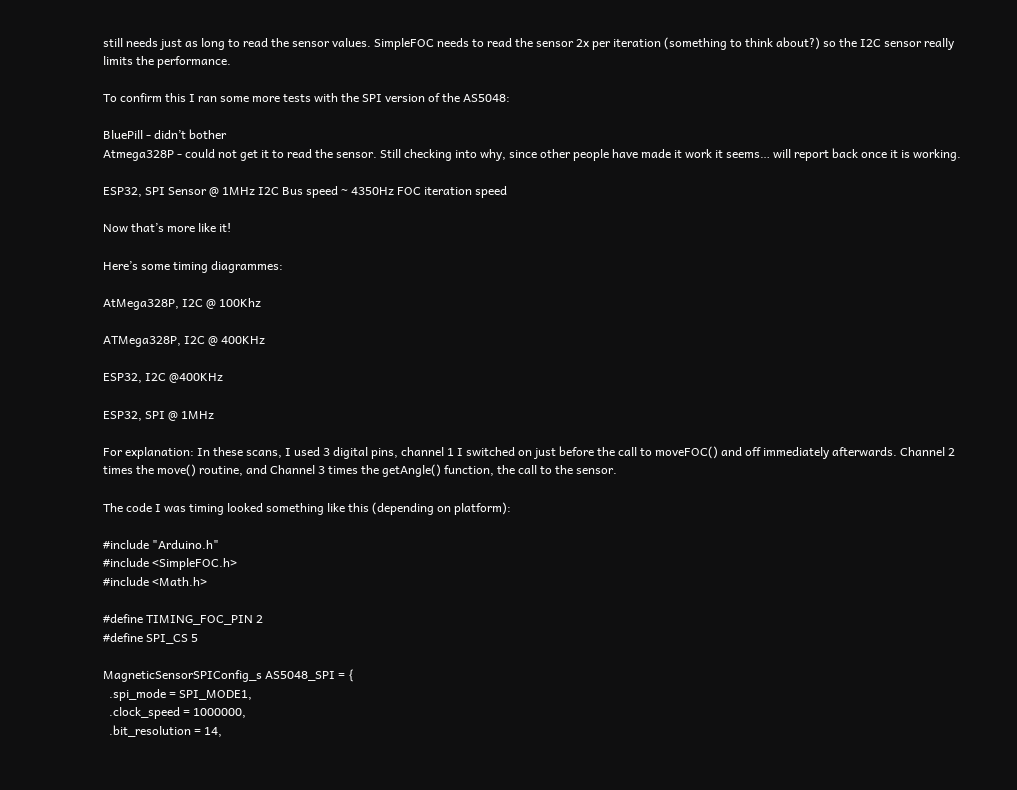still needs just as long to read the sensor values. SimpleFOC needs to read the sensor 2x per iteration (something to think about?) so the I2C sensor really limits the performance.

To confirm this I ran some more tests with the SPI version of the AS5048:

BluePill - didn’t bother
Atmega328P - could not get it to read the sensor. Still checking into why, since other people have made it work it seems… will report back once it is working.

ESP32, SPI Sensor @ 1MHz I2C Bus speed ~ 4350Hz FOC iteration speed

Now that’s more like it!

Here’s some timing diagrammes:

AtMega328P, I2C @ 100Khz

ATMega328P, I2C @ 400KHz

ESP32, I2C @400KHz

ESP32, SPI @ 1MHz

For explanation: In these scans, I used 3 digital pins, channel 1 I switched on just before the call to moveFOC() and off immediately afterwards. Channel 2 times the move() routine, and Channel 3 times the getAngle() function, the call to the sensor.

The code I was timing looked something like this (depending on platform):

#include "Arduino.h"
#include <SimpleFOC.h>
#include <Math.h>

#define TIMING_FOC_PIN 2
#define SPI_CS 5

MagneticSensorSPIConfig_s AS5048_SPI = {
  .spi_mode = SPI_MODE1,
  .clock_speed = 1000000,
  .bit_resolution = 14,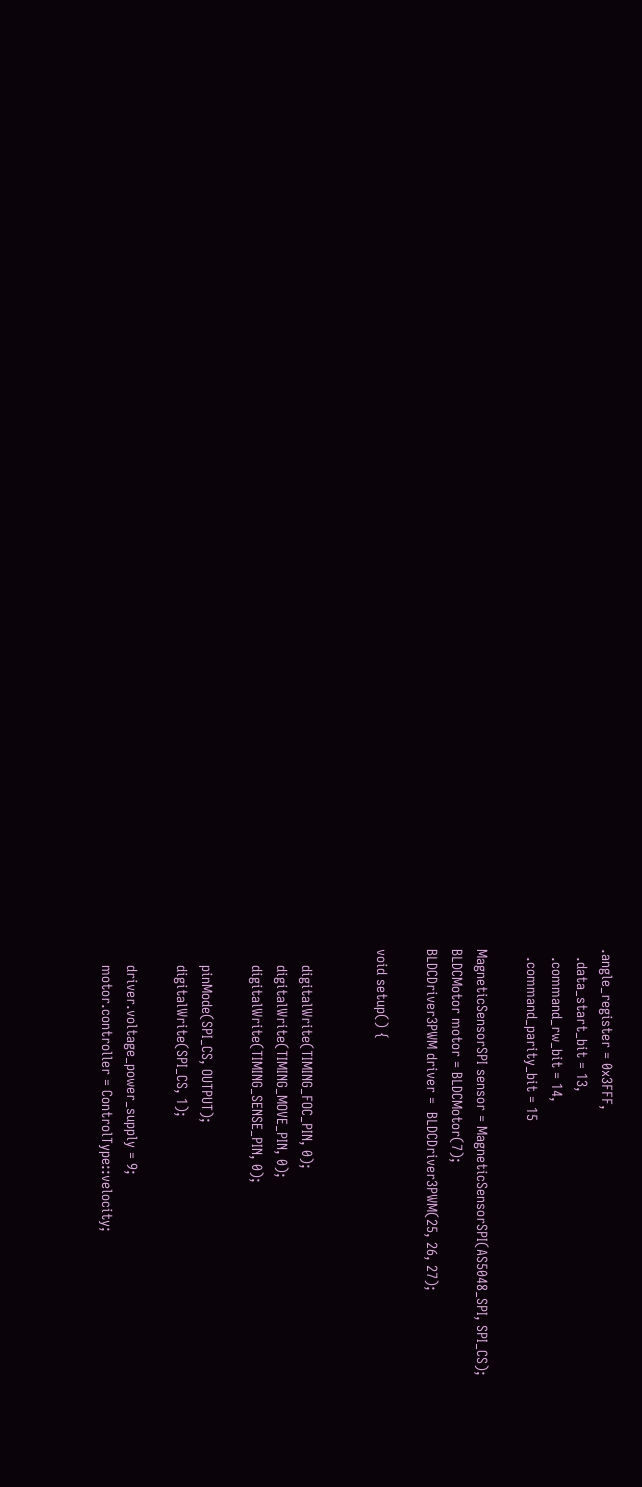.angle_register = 0x3FFF,
  .data_start_bit = 13,
  .command_rw_bit = 14,
  .command_parity_bit = 15

MagneticSensorSPI sensor = MagneticSensorSPI(AS5048_SPI, SPI_CS);
BLDCMotor motor = BLDCMotor(7);
BLDCDriver3PWM driver =  BLDCDriver3PWM(25, 26, 27);

void setup() {


    digitalWrite(TIMING_FOC_PIN, 0);
    digitalWrite(TIMING_MOVE_PIN, 0);
    digitalWrite(TIMING_SENSE_PIN, 0);

    pinMode(SPI_CS, OUTPUT);
    digitalWrite(SPI_CS, 1);

    driver.voltage_power_supply = 9;
    motor.controller = ControlType::velocity;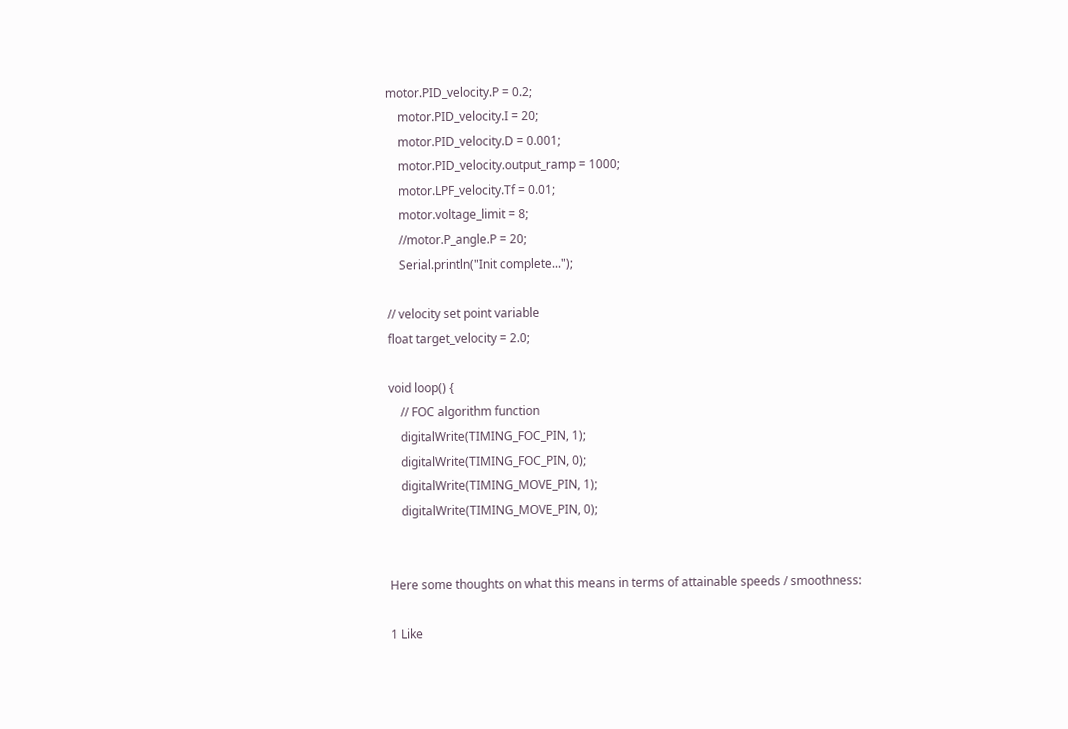motor.PID_velocity.P = 0.2;
    motor.PID_velocity.I = 20;
    motor.PID_velocity.D = 0.001;
    motor.PID_velocity.output_ramp = 1000;
    motor.LPF_velocity.Tf = 0.01;
    motor.voltage_limit = 8;
    //motor.P_angle.P = 20;
    Serial.println("Init complete...");

// velocity set point variable
float target_velocity = 2.0;

void loop() {
    // FOC algorithm function
    digitalWrite(TIMING_FOC_PIN, 1);
    digitalWrite(TIMING_FOC_PIN, 0);
    digitalWrite(TIMING_MOVE_PIN, 1);
    digitalWrite(TIMING_MOVE_PIN, 0);


Here some thoughts on what this means in terms of attainable speeds / smoothness:

1 Like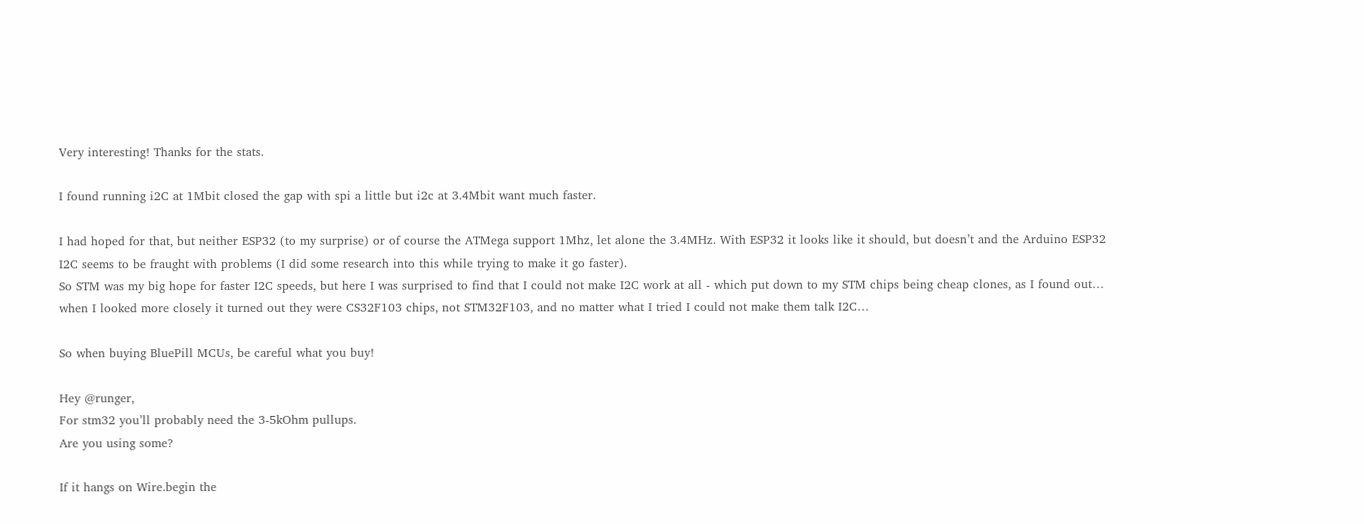Very interesting! Thanks for the stats.

I found running i2C at 1Mbit closed the gap with spi a little but i2c at 3.4Mbit want much faster.

I had hoped for that, but neither ESP32 (to my surprise) or of course the ATMega support 1Mhz, let alone the 3.4MHz. With ESP32 it looks like it should, but doesn’t and the Arduino ESP32 I2C seems to be fraught with problems (I did some research into this while trying to make it go faster).
So STM was my big hope for faster I2C speeds, but here I was surprised to find that I could not make I2C work at all - which put down to my STM chips being cheap clones, as I found out… when I looked more closely it turned out they were CS32F103 chips, not STM32F103, and no matter what I tried I could not make them talk I2C…

So when buying BluePill MCUs, be careful what you buy!

Hey @runger,
For stm32 you’ll probably need the 3-5kOhm pullups.
Are you using some?

If it hangs on Wire.begin the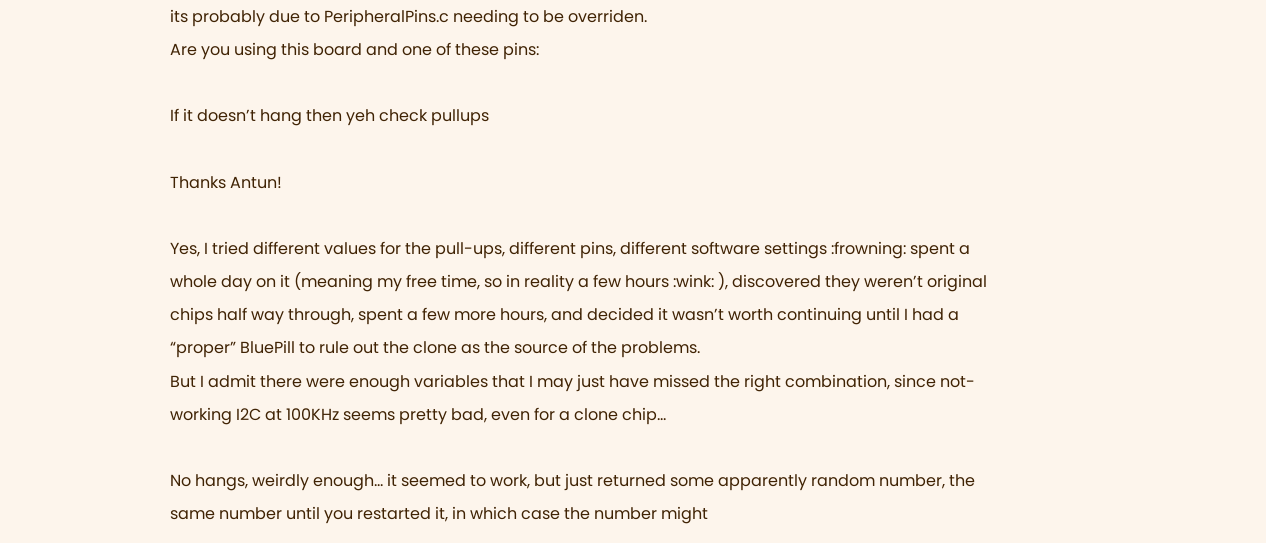its probably due to PeripheralPins.c needing to be overriden.
Are you using this board and one of these pins:

If it doesn’t hang then yeh check pullups

Thanks Antun!

Yes, I tried different values for the pull-ups, different pins, different software settings :frowning: spent a whole day on it (meaning my free time, so in reality a few hours :wink: ), discovered they weren’t original chips half way through, spent a few more hours, and decided it wasn’t worth continuing until I had a “proper” BluePill to rule out the clone as the source of the problems.
But I admit there were enough variables that I may just have missed the right combination, since not-working I2C at 100KHz seems pretty bad, even for a clone chip…

No hangs, weirdly enough… it seemed to work, but just returned some apparently random number, the same number until you restarted it, in which case the number might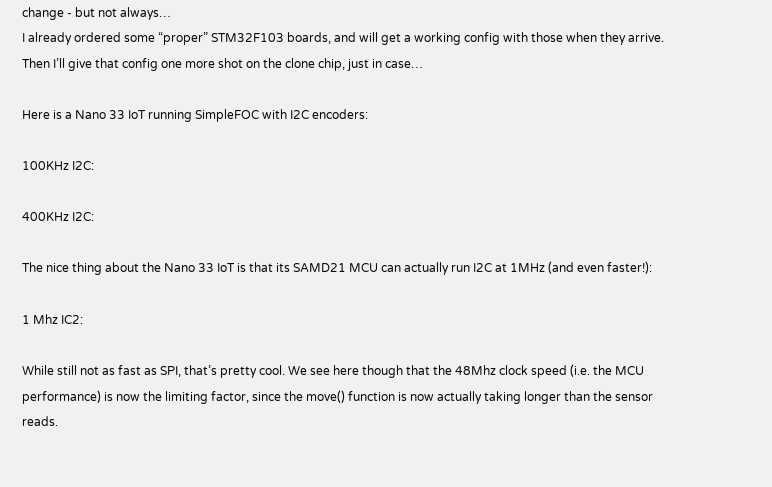change - but not always…
I already ordered some “proper” STM32F103 boards, and will get a working config with those when they arrive. Then I’ll give that config one more shot on the clone chip, just in case…

Here is a Nano 33 IoT running SimpleFOC with I2C encoders:

100KHz I2C:

400KHz I2C:

The nice thing about the Nano 33 IoT is that its SAMD21 MCU can actually run I2C at 1MHz (and even faster!):

1 Mhz IC2:

While still not as fast as SPI, that’s pretty cool. We see here though that the 48Mhz clock speed (i.e. the MCU performance) is now the limiting factor, since the move() function is now actually taking longer than the sensor reads.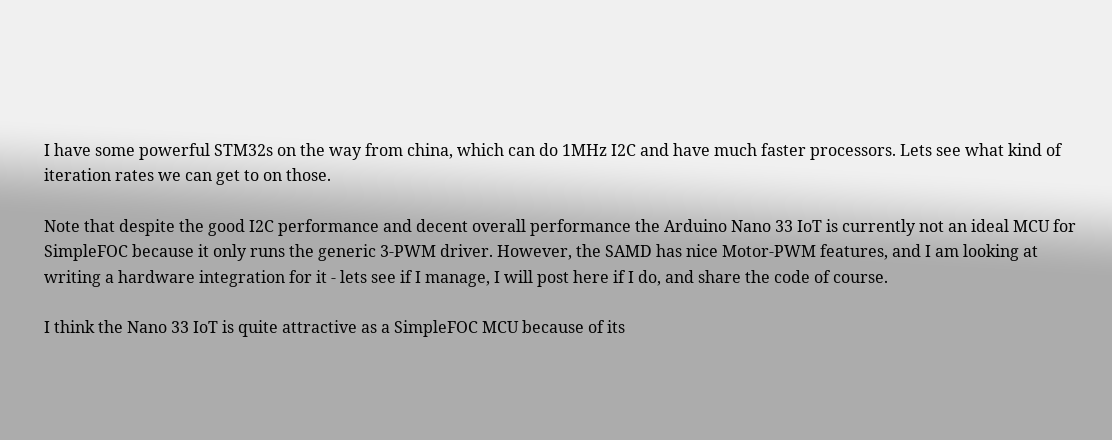I have some powerful STM32s on the way from china, which can do 1MHz I2C and have much faster processors. Lets see what kind of iteration rates we can get to on those.

Note that despite the good I2C performance and decent overall performance the Arduino Nano 33 IoT is currently not an ideal MCU for SimpleFOC because it only runs the generic 3-PWM driver. However, the SAMD has nice Motor-PWM features, and I am looking at writing a hardware integration for it - lets see if I manage, I will post here if I do, and share the code of course.

I think the Nano 33 IoT is quite attractive as a SimpleFOC MCU because of its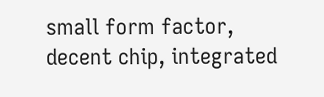small form factor, decent chip, integrated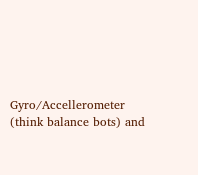Gyro/Accellerometer (think balance bots) and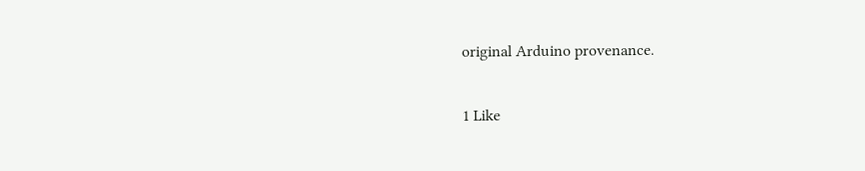original Arduino provenance.

1 Like